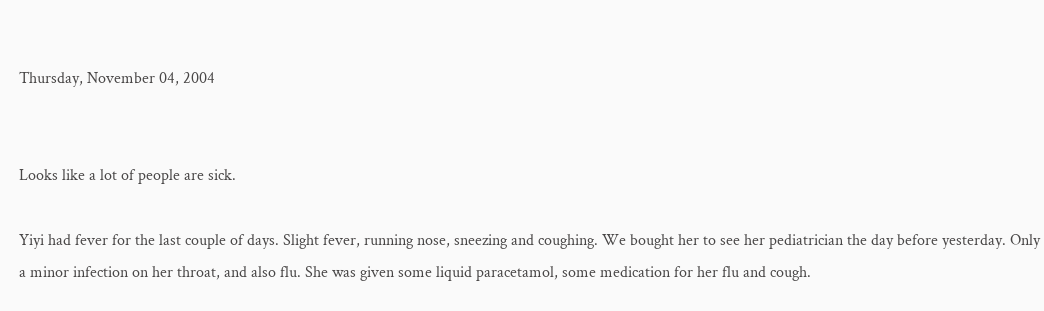Thursday, November 04, 2004


Looks like a lot of people are sick.

Yiyi had fever for the last couple of days. Slight fever, running nose, sneezing and coughing. We bought her to see her pediatrician the day before yesterday. Only a minor infection on her throat, and also flu. She was given some liquid paracetamol, some medication for her flu and cough.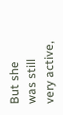But she was still very active,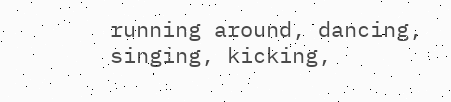running around, dancing, singing, kicking,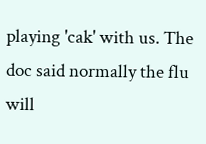playing 'cak' with us. The doc said normally the flu will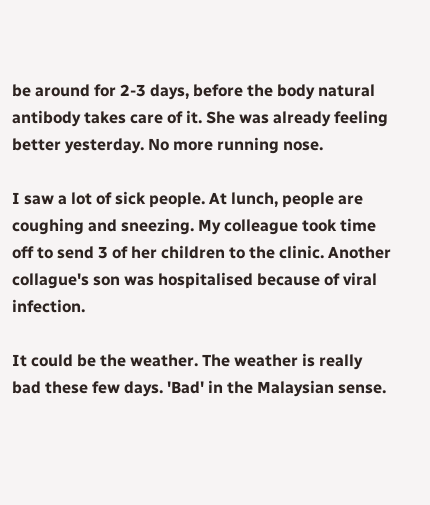be around for 2-3 days, before the body natural antibody takes care of it. She was already feeling better yesterday. No more running nose.

I saw a lot of sick people. At lunch, people are coughing and sneezing. My colleague took time off to send 3 of her children to the clinic. Another collague's son was hospitalised because of viral infection.

It could be the weather. The weather is really bad these few days. 'Bad' in the Malaysian sense.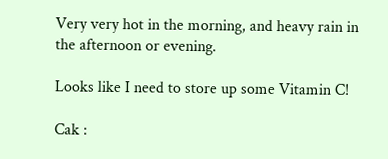Very very hot in the morning, and heavy rain in the afternoon or evening.

Looks like I need to store up some Vitamin C!

Cak :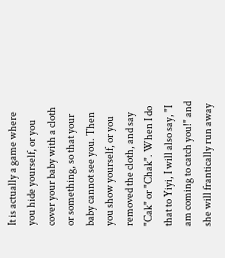It is actually a game where you hide yourself, or you cover your baby with a cloth or something, so that your baby cannot see you. Then you show yourself, or you removed the cloth, and say "Cak" or "Chak". When I do that to Yiyi, I will also say, "I am coming to catch you!" and she will frantically run away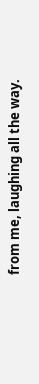from me, laughing all the way.